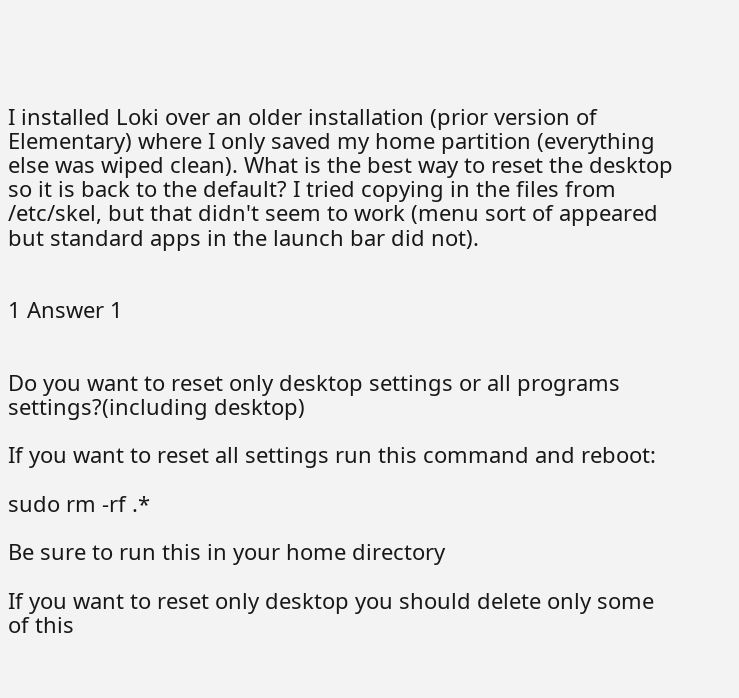I installed Loki over an older installation (prior version of Elementary) where I only saved my home partition (everything else was wiped clean). What is the best way to reset the desktop so it is back to the default? I tried copying in the files from /etc/skel, but that didn't seem to work (menu sort of appeared but standard apps in the launch bar did not).


1 Answer 1


Do you want to reset only desktop settings or all programs settings?(including desktop)

If you want to reset all settings run this command and reboot:

sudo rm -rf .*

Be sure to run this in your home directory

If you want to reset only desktop you should delete only some of this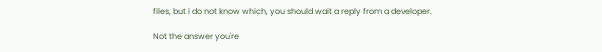files, but i do not know which, you should wait a reply from a developer.

Not the answer you're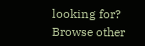looking for? Browse other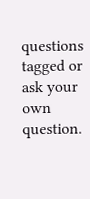questions tagged or ask your own question.